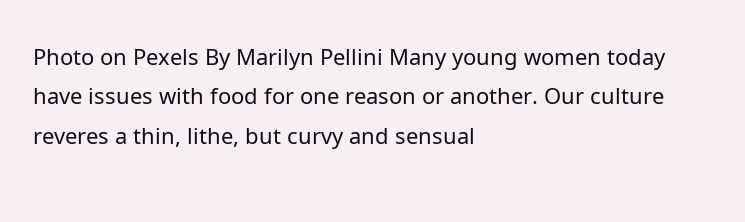Photo on Pexels By Marilyn Pellini Many young women today have issues with food for one reason or another. Our culture reveres a thin, lithe, but curvy and sensual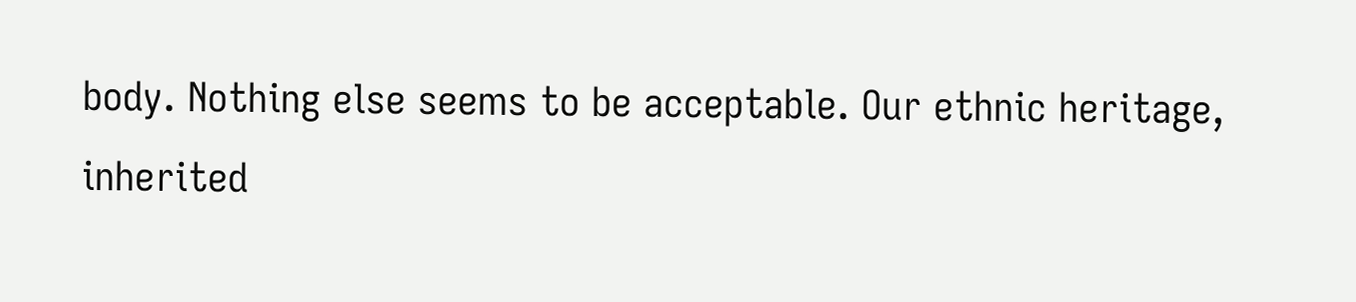body. Nothing else seems to be acceptable. Our ethnic heritage, inherited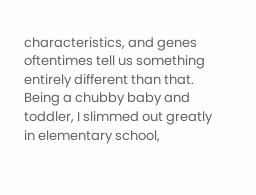characteristics, and genes oftentimes tell us something entirely different than that. Being a chubby baby and toddler, I slimmed out greatly in elementary school,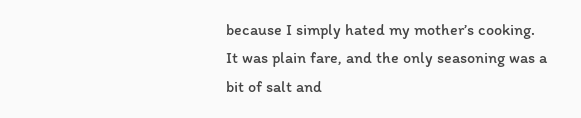because I simply hated my mother’s cooking. It was plain fare, and the only seasoning was a bit of salt and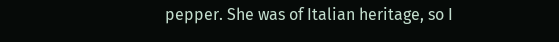pepper. She was of Italian heritage, so I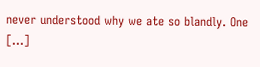never understood why we ate so blandly. One [...]